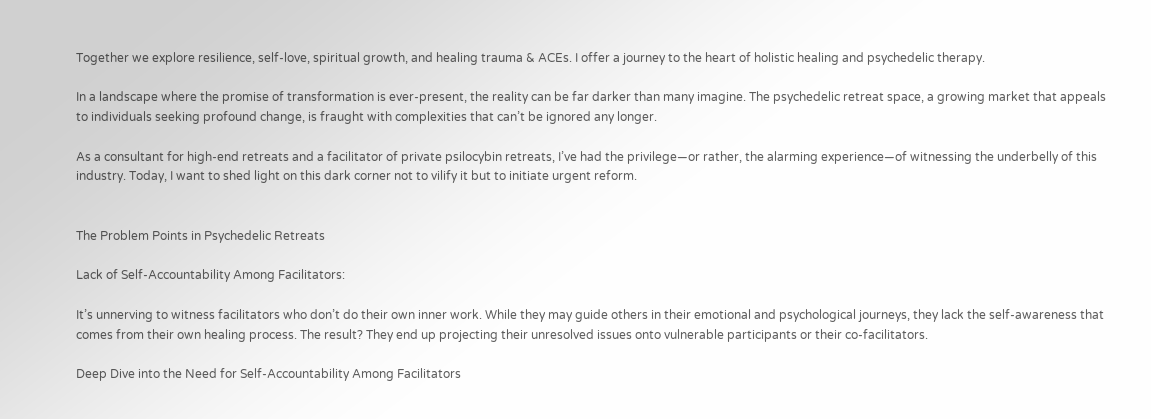Together we explore resilience, self-love, spiritual growth, and healing trauma & ACEs. I offer a journey to the heart of holistic healing and psychedelic therapy.

In a landscape where the promise of transformation is ever-present, the reality can be far darker than many imagine. The psychedelic retreat space, a growing market that appeals to individuals seeking profound change, is fraught with complexities that can’t be ignored any longer.

As a consultant for high-end retreats and a facilitator of private psilocybin retreats, I’ve had the privilege—or rather, the alarming experience—of witnessing the underbelly of this industry. Today, I want to shed light on this dark corner not to vilify it but to initiate urgent reform.


The Problem Points in Psychedelic Retreats

Lack of Self-Accountability Among Facilitators:

It’s unnerving to witness facilitators who don’t do their own inner work. While they may guide others in their emotional and psychological journeys, they lack the self-awareness that comes from their own healing process. The result? They end up projecting their unresolved issues onto vulnerable participants or their co-facilitators.

Deep Dive into the Need for Self-Accountability Among Facilitators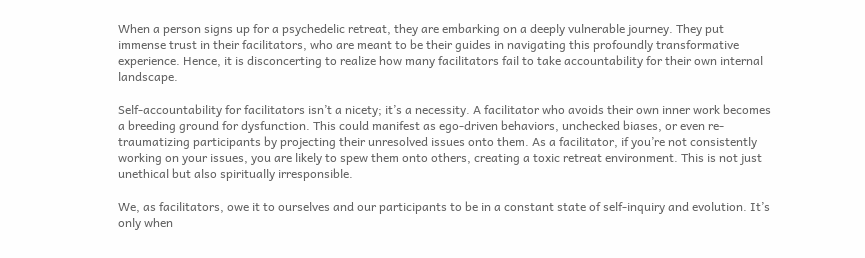When a person signs up for a psychedelic retreat, they are embarking on a deeply vulnerable journey. They put immense trust in their facilitators, who are meant to be their guides in navigating this profoundly transformative experience. Hence, it is disconcerting to realize how many facilitators fail to take accountability for their own internal landscape.

Self-accountability for facilitators isn’t a nicety; it’s a necessity. A facilitator who avoids their own inner work becomes a breeding ground for dysfunction. This could manifest as ego-driven behaviors, unchecked biases, or even re-traumatizing participants by projecting their unresolved issues onto them. As a facilitator, if you’re not consistently working on your issues, you are likely to spew them onto others, creating a toxic retreat environment. This is not just unethical but also spiritually irresponsible.

We, as facilitators, owe it to ourselves and our participants to be in a constant state of self-inquiry and evolution. It’s only when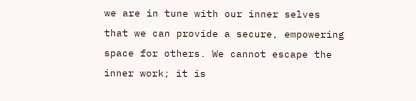we are in tune with our inner selves that we can provide a secure, empowering space for others. We cannot escape the inner work; it is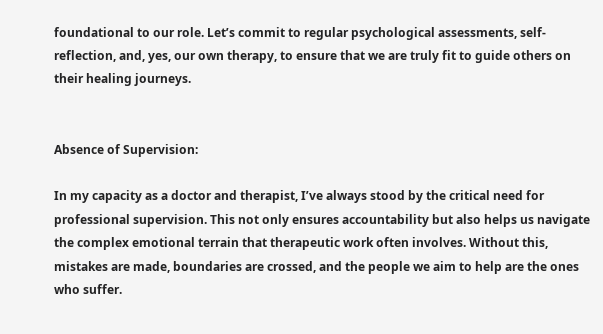foundational to our role. Let’s commit to regular psychological assessments, self-reflection, and, yes, our own therapy, to ensure that we are truly fit to guide others on their healing journeys.


Absence of Supervision:

In my capacity as a doctor and therapist, I’ve always stood by the critical need for professional supervision. This not only ensures accountability but also helps us navigate the complex emotional terrain that therapeutic work often involves. Without this, mistakes are made, boundaries are crossed, and the people we aim to help are the ones who suffer.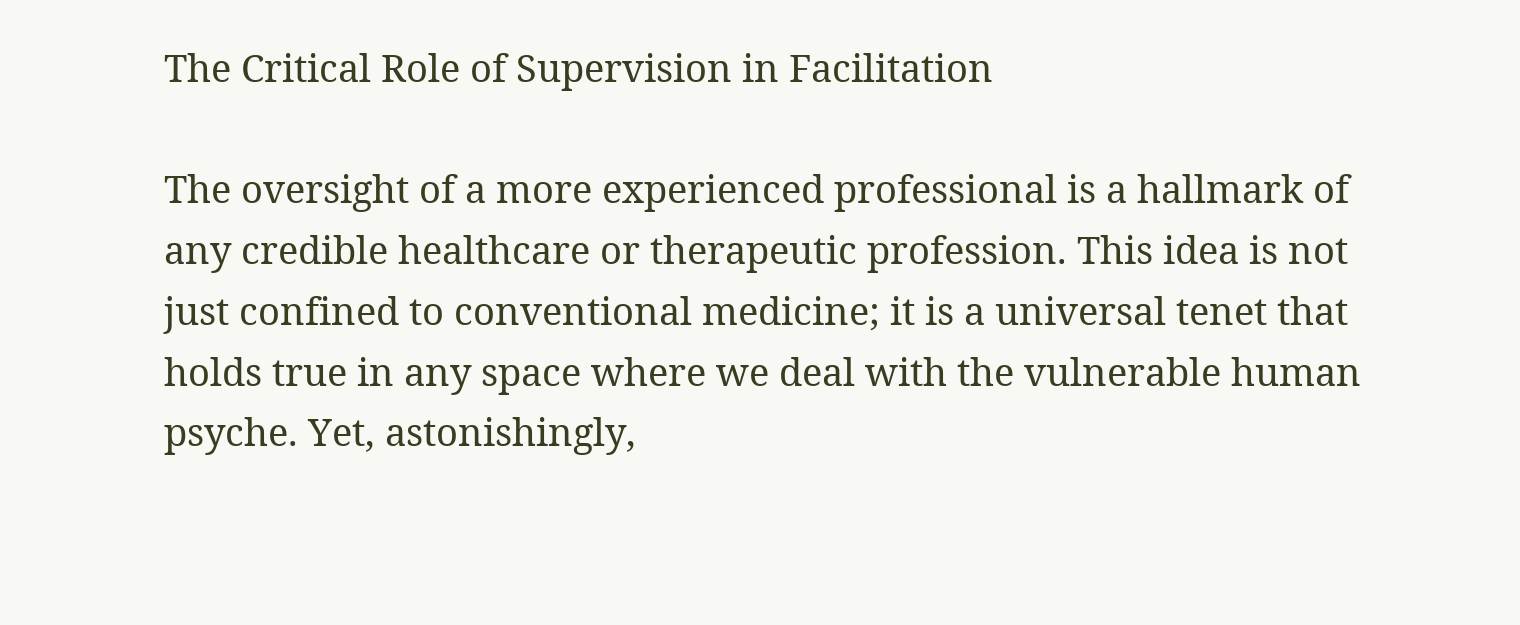The Critical Role of Supervision in Facilitation

The oversight of a more experienced professional is a hallmark of any credible healthcare or therapeutic profession. This idea is not just confined to conventional medicine; it is a universal tenet that holds true in any space where we deal with the vulnerable human psyche. Yet, astonishingly,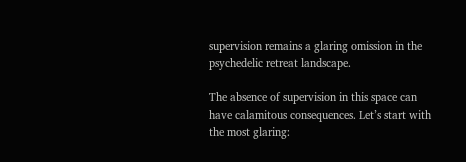supervision remains a glaring omission in the psychedelic retreat landscape.

The absence of supervision in this space can have calamitous consequences. Let’s start with the most glaring: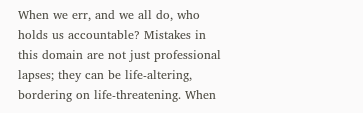When we err, and we all do, who holds us accountable? Mistakes in this domain are not just professional lapses; they can be life-altering, bordering on life-threatening. When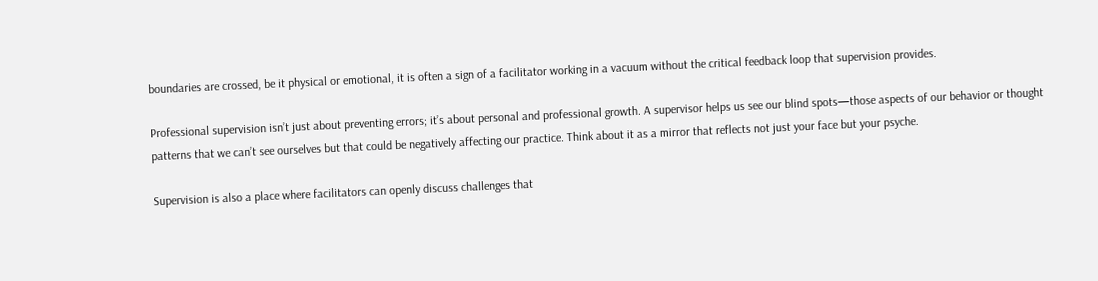boundaries are crossed, be it physical or emotional, it is often a sign of a facilitator working in a vacuum without the critical feedback loop that supervision provides.

Professional supervision isn’t just about preventing errors; it’s about personal and professional growth. A supervisor helps us see our blind spots—those aspects of our behavior or thought patterns that we can’t see ourselves but that could be negatively affecting our practice. Think about it as a mirror that reflects not just your face but your psyche.

Supervision is also a place where facilitators can openly discuss challenges that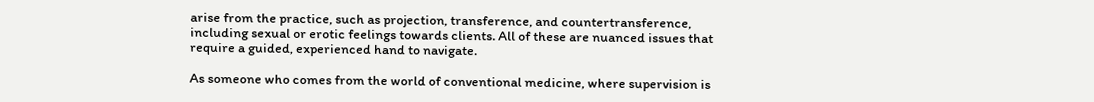arise from the practice, such as projection, transference, and countertransference, including sexual or erotic feelings towards clients. All of these are nuanced issues that require a guided, experienced hand to navigate.

As someone who comes from the world of conventional medicine, where supervision is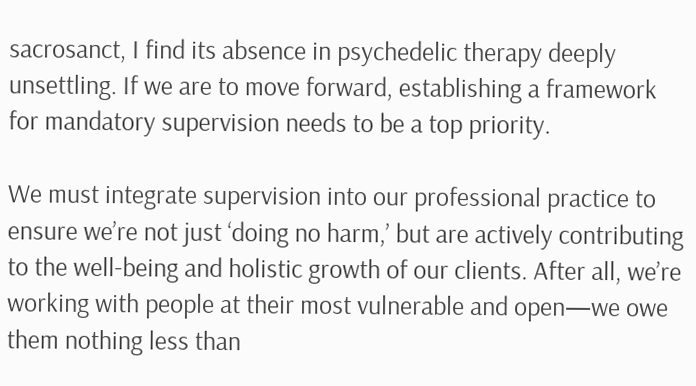sacrosanct, I find its absence in psychedelic therapy deeply unsettling. If we are to move forward, establishing a framework for mandatory supervision needs to be a top priority.

We must integrate supervision into our professional practice to ensure we’re not just ‘doing no harm,’ but are actively contributing to the well-being and holistic growth of our clients. After all, we’re working with people at their most vulnerable and open—we owe them nothing less than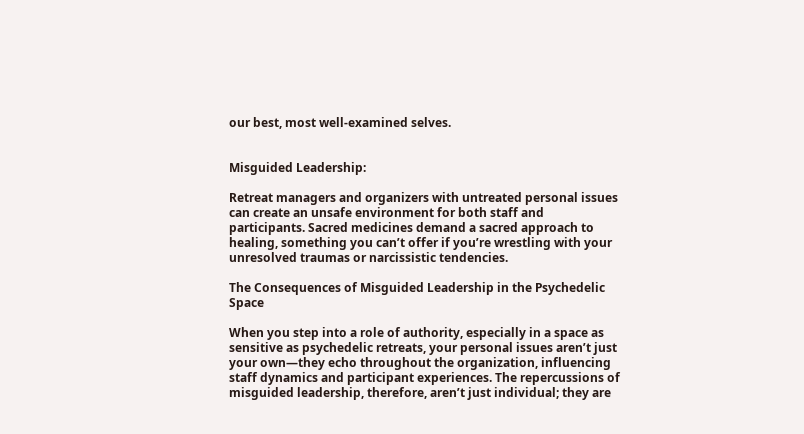our best, most well-examined selves.


Misguided Leadership:

Retreat managers and organizers with untreated personal issues can create an unsafe environment for both staff and participants. Sacred medicines demand a sacred approach to healing, something you can’t offer if you’re wrestling with your unresolved traumas or narcissistic tendencies.

The Consequences of Misguided Leadership in the Psychedelic Space

When you step into a role of authority, especially in a space as sensitive as psychedelic retreats, your personal issues aren’t just your own—they echo throughout the organization, influencing staff dynamics and participant experiences. The repercussions of misguided leadership, therefore, aren’t just individual; they are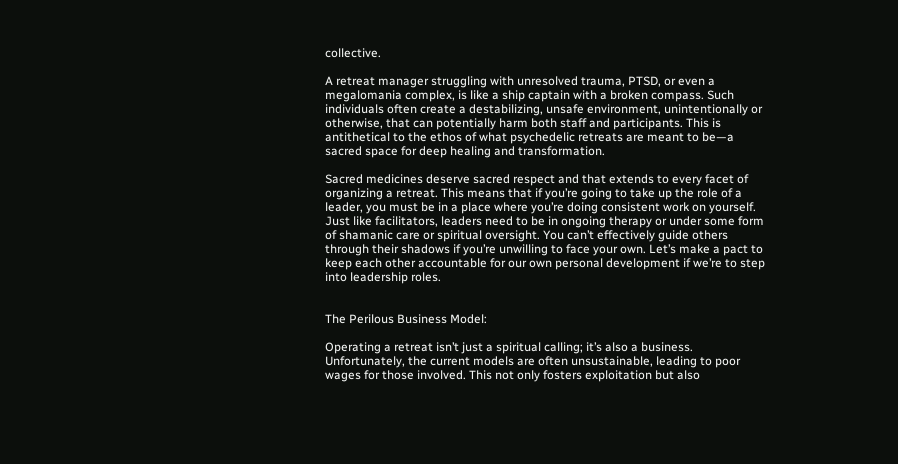collective.

A retreat manager struggling with unresolved trauma, PTSD, or even a megalomania complex, is like a ship captain with a broken compass. Such individuals often create a destabilizing, unsafe environment, unintentionally or otherwise, that can potentially harm both staff and participants. This is antithetical to the ethos of what psychedelic retreats are meant to be—a sacred space for deep healing and transformation.

Sacred medicines deserve sacred respect and that extends to every facet of organizing a retreat. This means that if you’re going to take up the role of a leader, you must be in a place where you’re doing consistent work on yourself. Just like facilitators, leaders need to be in ongoing therapy or under some form of shamanic care or spiritual oversight. You can’t effectively guide others through their shadows if you’re unwilling to face your own. Let’s make a pact to keep each other accountable for our own personal development if we’re to step into leadership roles.


The Perilous Business Model:

Operating a retreat isn’t just a spiritual calling; it’s also a business. Unfortunately, the current models are often unsustainable, leading to poor wages for those involved. This not only fosters exploitation but also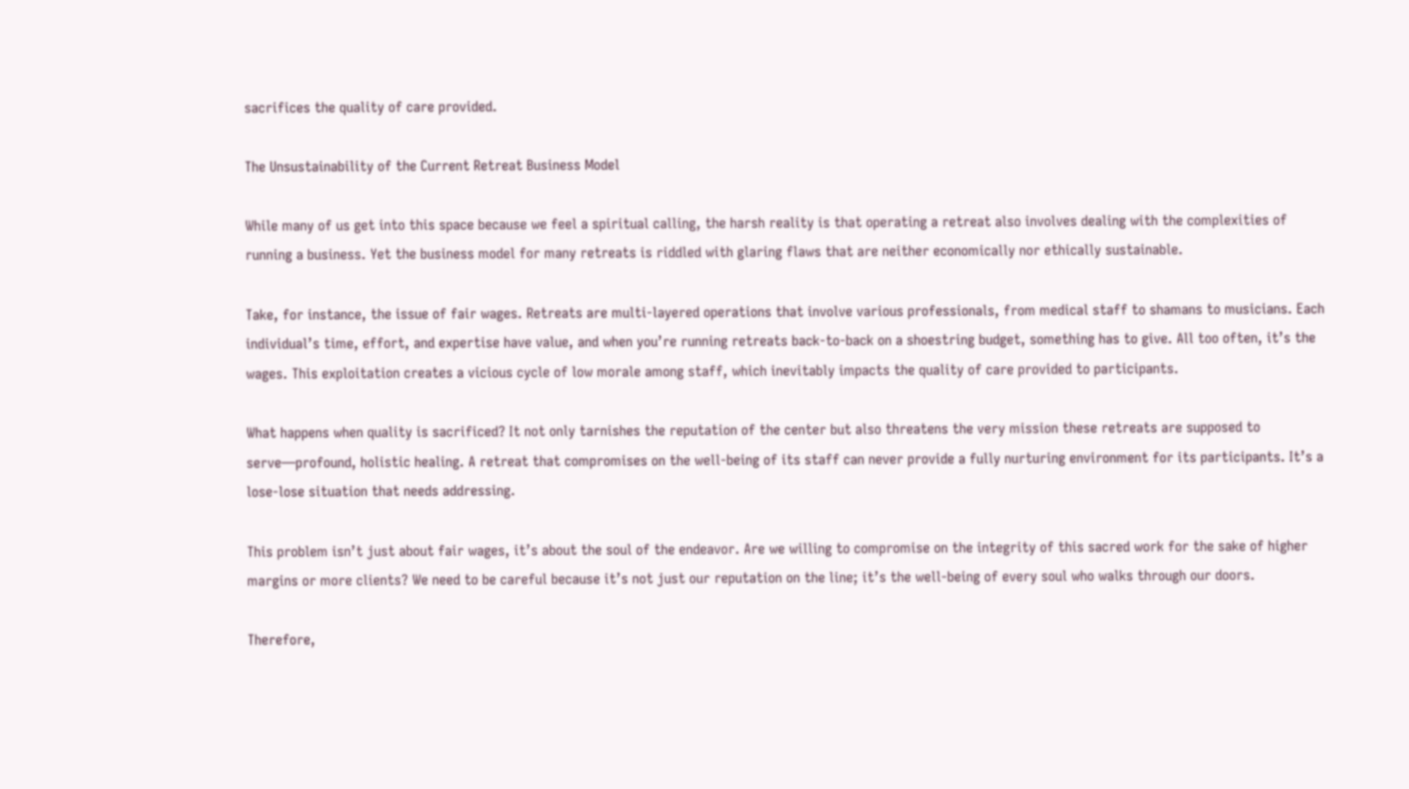sacrifices the quality of care provided.

The Unsustainability of the Current Retreat Business Model

While many of us get into this space because we feel a spiritual calling, the harsh reality is that operating a retreat also involves dealing with the complexities of running a business. Yet the business model for many retreats is riddled with glaring flaws that are neither economically nor ethically sustainable.

Take, for instance, the issue of fair wages. Retreats are multi-layered operations that involve various professionals, from medical staff to shamans to musicians. Each individual’s time, effort, and expertise have value, and when you’re running retreats back-to-back on a shoestring budget, something has to give. All too often, it’s the wages. This exploitation creates a vicious cycle of low morale among staff, which inevitably impacts the quality of care provided to participants.

What happens when quality is sacrificed? It not only tarnishes the reputation of the center but also threatens the very mission these retreats are supposed to serve—profound, holistic healing. A retreat that compromises on the well-being of its staff can never provide a fully nurturing environment for its participants. It’s a lose-lose situation that needs addressing.

This problem isn’t just about fair wages, it’s about the soul of the endeavor. Are we willing to compromise on the integrity of this sacred work for the sake of higher margins or more clients? We need to be careful because it’s not just our reputation on the line; it’s the well-being of every soul who walks through our doors.

Therefore,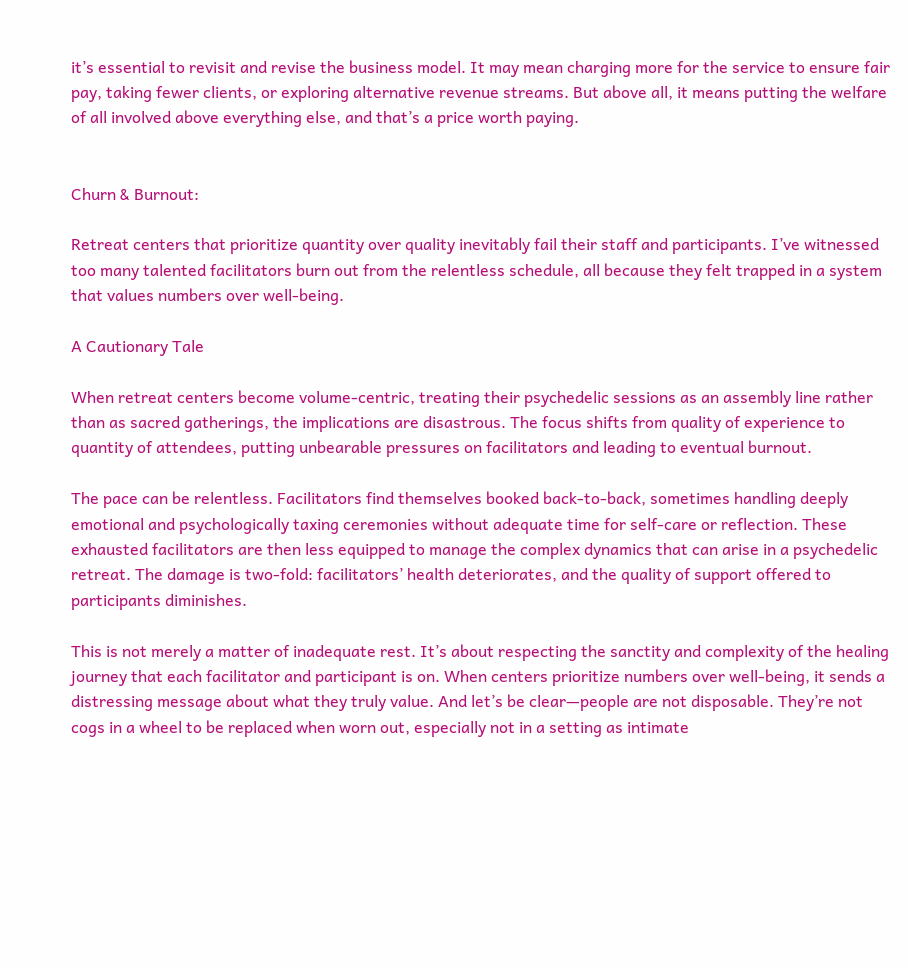it’s essential to revisit and revise the business model. It may mean charging more for the service to ensure fair pay, taking fewer clients, or exploring alternative revenue streams. But above all, it means putting the welfare of all involved above everything else, and that’s a price worth paying.


Churn & Burnout:

Retreat centers that prioritize quantity over quality inevitably fail their staff and participants. I’ve witnessed too many talented facilitators burn out from the relentless schedule, all because they felt trapped in a system that values numbers over well-being.

A Cautionary Tale

When retreat centers become volume-centric, treating their psychedelic sessions as an assembly line rather than as sacred gatherings, the implications are disastrous. The focus shifts from quality of experience to quantity of attendees, putting unbearable pressures on facilitators and leading to eventual burnout.

The pace can be relentless. Facilitators find themselves booked back-to-back, sometimes handling deeply emotional and psychologically taxing ceremonies without adequate time for self-care or reflection. These exhausted facilitators are then less equipped to manage the complex dynamics that can arise in a psychedelic retreat. The damage is two-fold: facilitators’ health deteriorates, and the quality of support offered to participants diminishes.

This is not merely a matter of inadequate rest. It’s about respecting the sanctity and complexity of the healing journey that each facilitator and participant is on. When centers prioritize numbers over well-being, it sends a distressing message about what they truly value. And let’s be clear—people are not disposable. They’re not cogs in a wheel to be replaced when worn out, especially not in a setting as intimate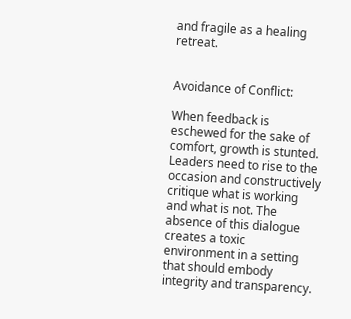and fragile as a healing retreat.


Avoidance of Conflict:

When feedback is eschewed for the sake of comfort, growth is stunted. Leaders need to rise to the occasion and constructively critique what is working and what is not. The absence of this dialogue creates a toxic environment in a setting that should embody integrity and transparency.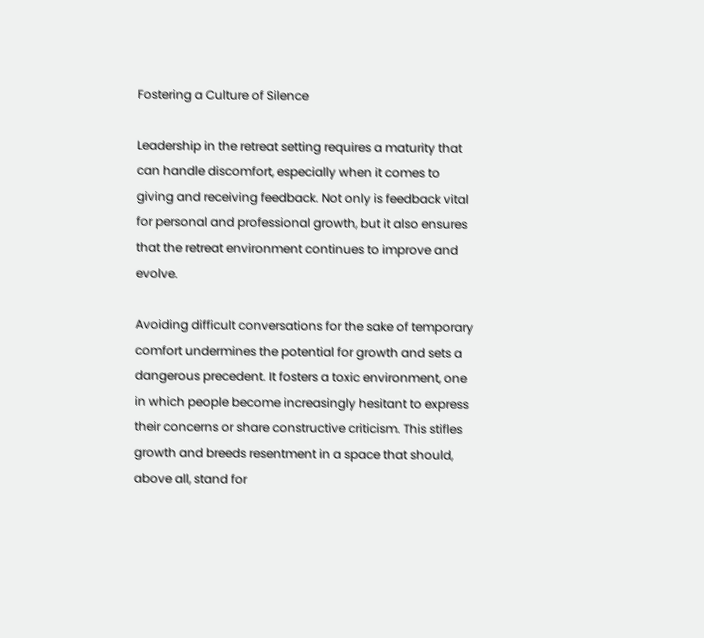Fostering a Culture of Silence

Leadership in the retreat setting requires a maturity that can handle discomfort, especially when it comes to giving and receiving feedback. Not only is feedback vital for personal and professional growth, but it also ensures that the retreat environment continues to improve and evolve.

Avoiding difficult conversations for the sake of temporary comfort undermines the potential for growth and sets a dangerous precedent. It fosters a toxic environment, one in which people become increasingly hesitant to express their concerns or share constructive criticism. This stifles growth and breeds resentment in a space that should, above all, stand for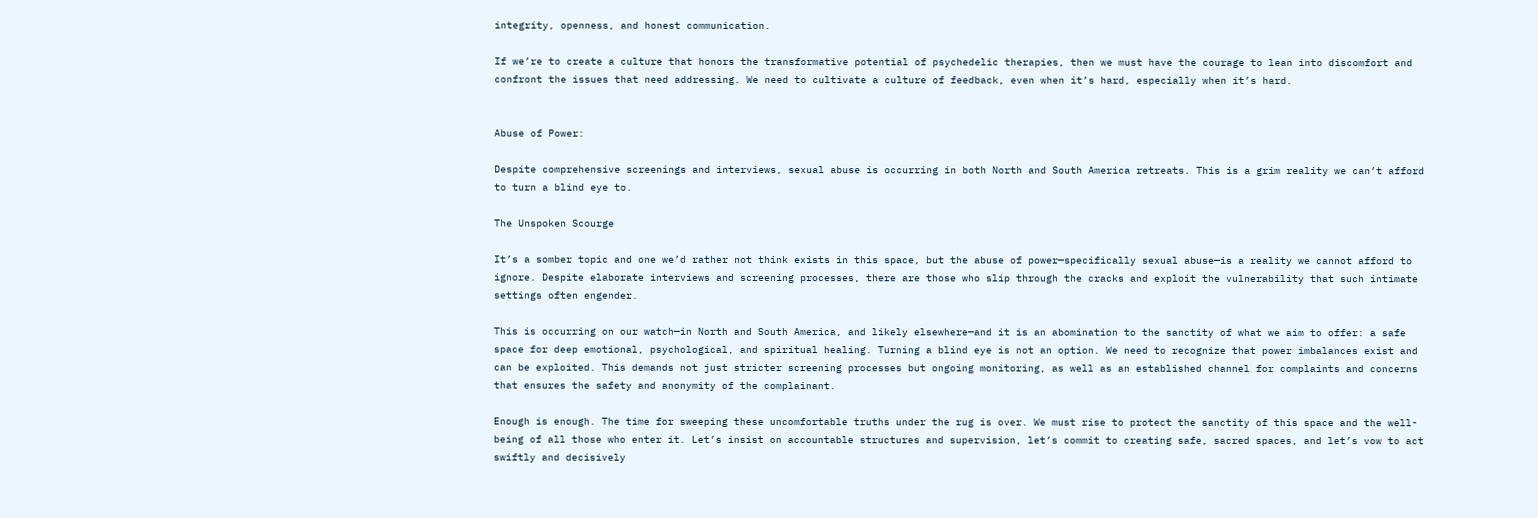integrity, openness, and honest communication.

If we’re to create a culture that honors the transformative potential of psychedelic therapies, then we must have the courage to lean into discomfort and confront the issues that need addressing. We need to cultivate a culture of feedback, even when it’s hard, especially when it’s hard.


Abuse of Power:

Despite comprehensive screenings and interviews, sexual abuse is occurring in both North and South America retreats. This is a grim reality we can’t afford to turn a blind eye to.

The Unspoken Scourge

It’s a somber topic and one we’d rather not think exists in this space, but the abuse of power—specifically sexual abuse—is a reality we cannot afford to ignore. Despite elaborate interviews and screening processes, there are those who slip through the cracks and exploit the vulnerability that such intimate settings often engender.

This is occurring on our watch—in North and South America, and likely elsewhere—and it is an abomination to the sanctity of what we aim to offer: a safe space for deep emotional, psychological, and spiritual healing. Turning a blind eye is not an option. We need to recognize that power imbalances exist and can be exploited. This demands not just stricter screening processes but ongoing monitoring, as well as an established channel for complaints and concerns that ensures the safety and anonymity of the complainant.

Enough is enough. The time for sweeping these uncomfortable truths under the rug is over. We must rise to protect the sanctity of this space and the well-being of all those who enter it. Let’s insist on accountable structures and supervision, let’s commit to creating safe, sacred spaces, and let’s vow to act swiftly and decisively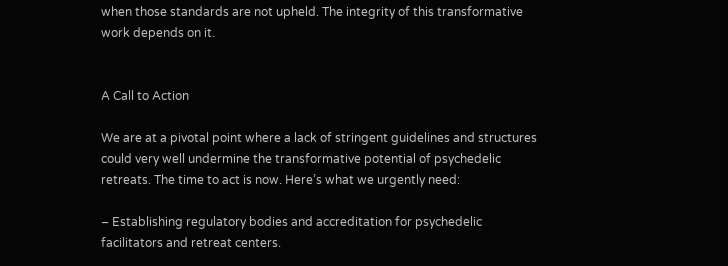when those standards are not upheld. The integrity of this transformative work depends on it.


A Call to Action

We are at a pivotal point where a lack of stringent guidelines and structures could very well undermine the transformative potential of psychedelic retreats. The time to act is now. Here’s what we urgently need:

– Establishing regulatory bodies and accreditation for psychedelic facilitators and retreat centers.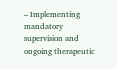– Implementing mandatory supervision and ongoing therapeutic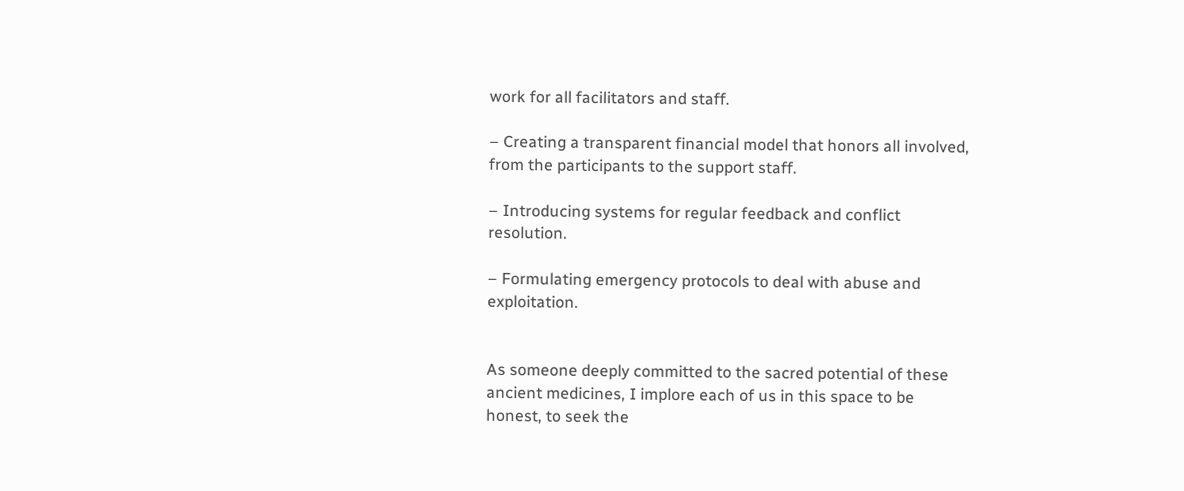work for all facilitators and staff.

– Creating a transparent financial model that honors all involved, from the participants to the support staff.

– Introducing systems for regular feedback and conflict resolution.

– Formulating emergency protocols to deal with abuse and exploitation.


As someone deeply committed to the sacred potential of these ancient medicines, I implore each of us in this space to be honest, to seek the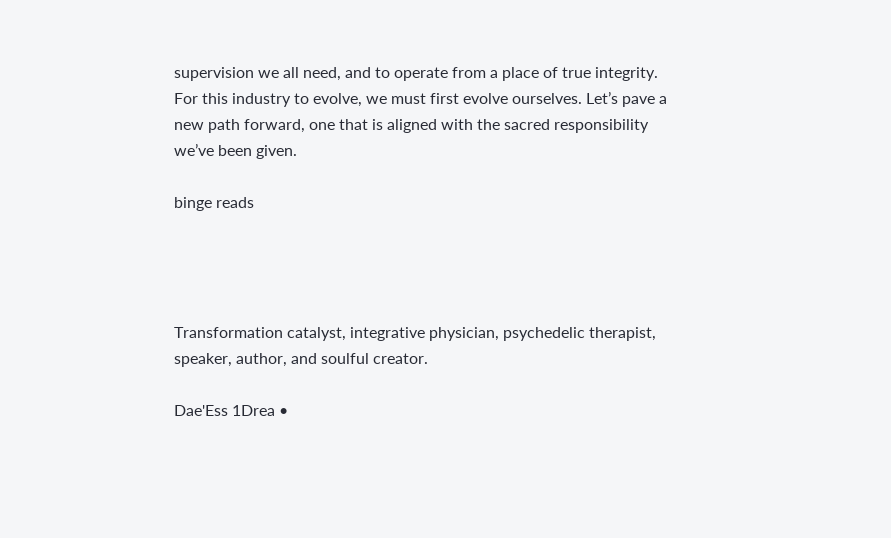supervision we all need, and to operate from a place of true integrity. For this industry to evolve, we must first evolve ourselves. Let’s pave a new path forward, one that is aligned with the sacred responsibility we’ve been given.

binge reads




Transformation catalyst, integrative physician, psychedelic therapist, speaker, author, and soulful creator.

Dae'Ess 1Drea •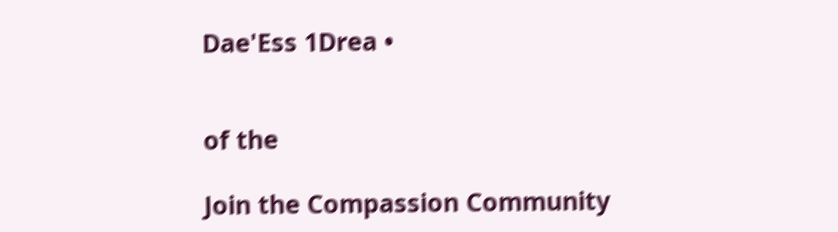Dae'Ess 1Drea •


of the

Join the Compassion Community